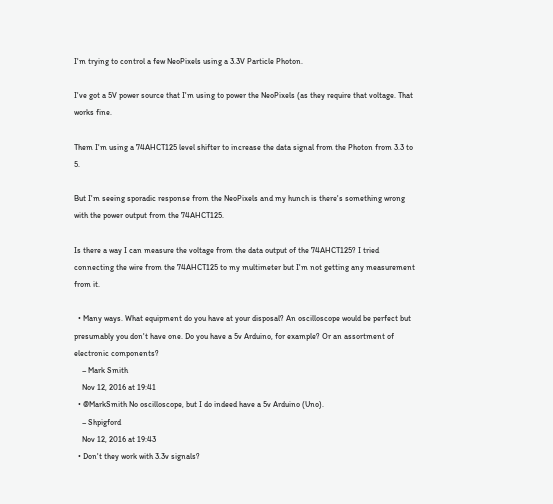I'm trying to control a few NeoPixels using a 3.3V Particle Photon.

I've got a 5V power source that I'm using to power the NeoPixels (as they require that voltage. That works fine.

Them I'm using a 74AHCT125 level shifter to increase the data signal from the Photon from 3.3 to 5.

But I'm seeing sporadic response from the NeoPixels and my hunch is there's something wrong with the power output from the 74AHCT125.

Is there a way I can measure the voltage from the data output of the 74AHCT125? I tried connecting the wire from the 74AHCT125 to my multimeter but I'm not getting any measurement from it.

  • Many ways. What equipment do you have at your disposal? An oscilloscope would be perfect but presumably you don't have one. Do you have a 5v Arduino, for example? Or an assortment of electronic components?
    – Mark Smith
    Nov 12, 2016 at 19:41
  • @MarkSmith No oscilloscope, but I do indeed have a 5v Arduino (Uno).
    – Shpigford
    Nov 12, 2016 at 19:43
  • Don't they work with 3.3v signals?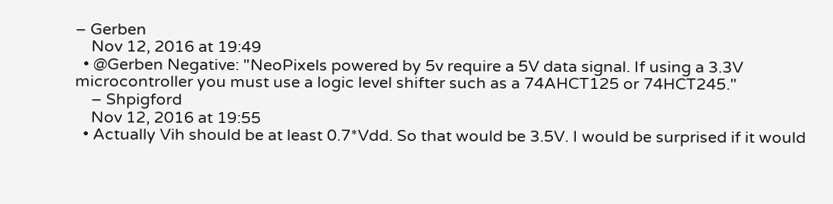– Gerben
    Nov 12, 2016 at 19:49
  • @Gerben Negative: "NeoPixels powered by 5v require a 5V data signal. If using a 3.3V microcontroller you must use a logic level shifter such as a 74AHCT125 or 74HCT245."
    – Shpigford
    Nov 12, 2016 at 19:55
  • Actually Vih should be at least 0.7*Vdd. So that would be 3.5V. I would be surprised if it would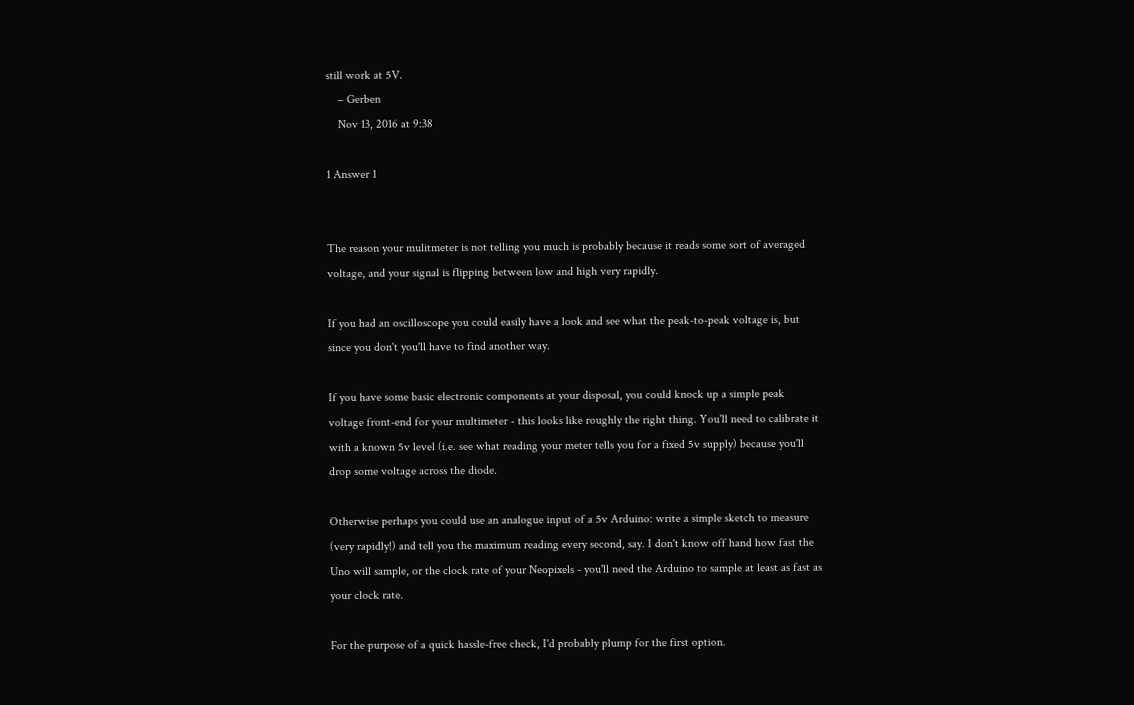still work at 5V.
    – Gerben
    Nov 13, 2016 at 9:38

1 Answer 1


The reason your mulitmeter is not telling you much is probably because it reads some sort of averaged voltage, and your signal is flipping between low and high very rapidly.

If you had an oscilloscope you could easily have a look and see what the peak-to-peak voltage is, but since you don't you'll have to find another way.

If you have some basic electronic components at your disposal, you could knock up a simple peak voltage front-end for your multimeter - this looks like roughly the right thing. You'll need to calibrate it with a known 5v level (i.e. see what reading your meter tells you for a fixed 5v supply) because you'll drop some voltage across the diode.

Otherwise perhaps you could use an analogue input of a 5v Arduino: write a simple sketch to measure (very rapidly!) and tell you the maximum reading every second, say. I don't know off hand how fast the Uno will sample, or the clock rate of your Neopixels - you'll need the Arduino to sample at least as fast as your clock rate.

For the purpose of a quick hassle-free check, I'd probably plump for the first option.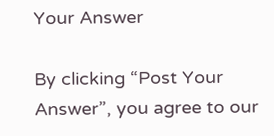Your Answer

By clicking “Post Your Answer”, you agree to our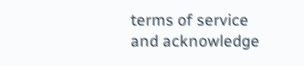terms of service and acknowledge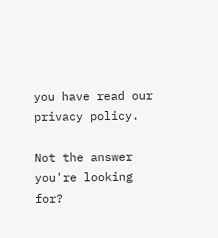you have read our privacy policy.

Not the answer you're looking for?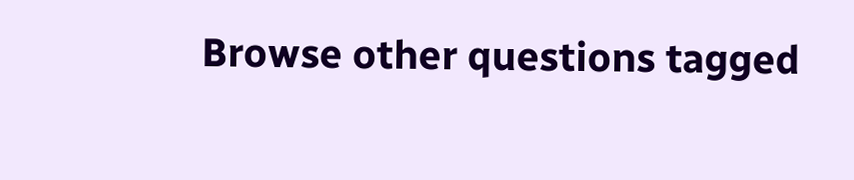Browse other questions tagged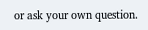or ask your own question.